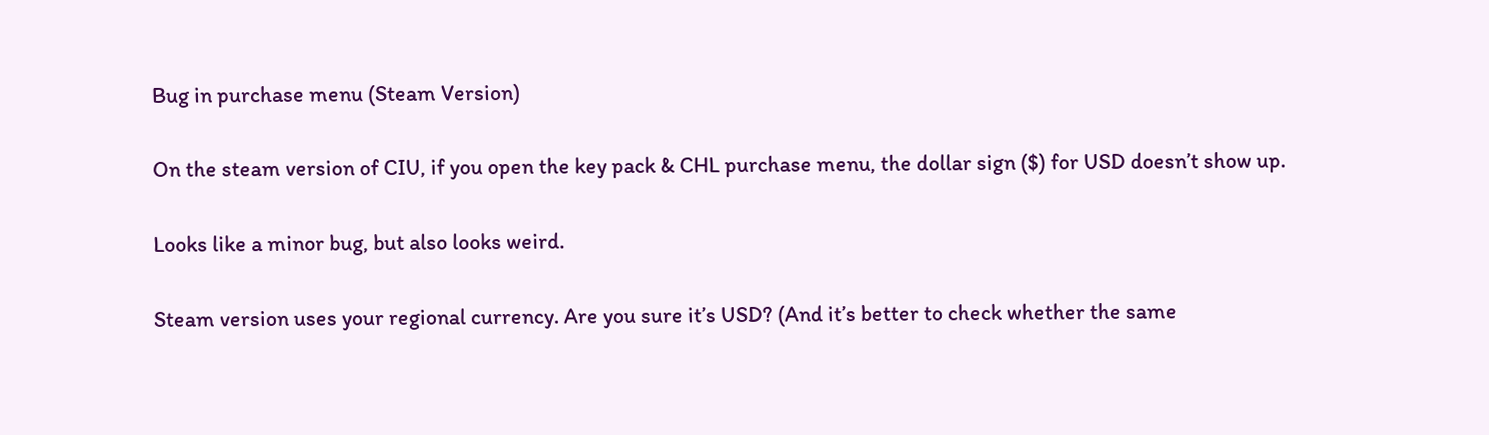Bug in purchase menu (Steam Version)

On the steam version of CIU, if you open the key pack & CHL purchase menu, the dollar sign ($) for USD doesn’t show up.

Looks like a minor bug, but also looks weird.

Steam version uses your regional currency. Are you sure it’s USD? (And it’s better to check whether the same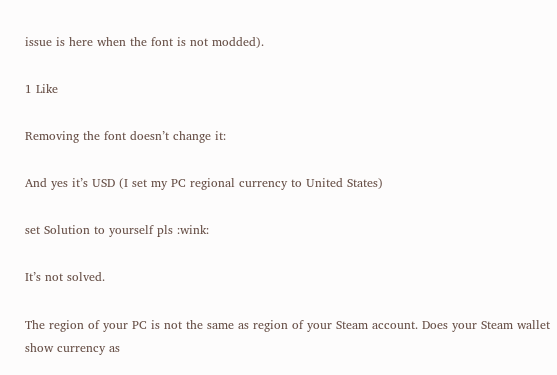issue is here when the font is not modded).

1 Like

Removing the font doesn’t change it:

And yes it’s USD (I set my PC regional currency to United States)

set Solution to yourself pls :wink:

It’s not solved.

The region of your PC is not the same as region of your Steam account. Does your Steam wallet show currency as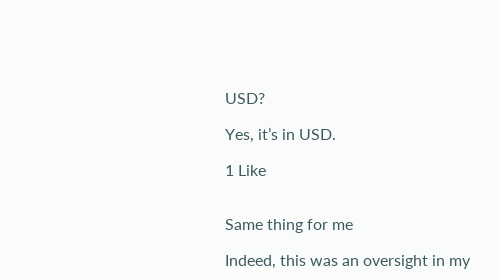USD?

Yes, it’s in USD.

1 Like


Same thing for me

Indeed, this was an oversight in my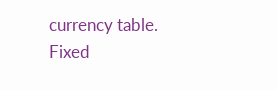currency table. Fixed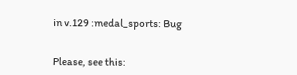in v.129 :medal_sports: Bug


Please, see this: